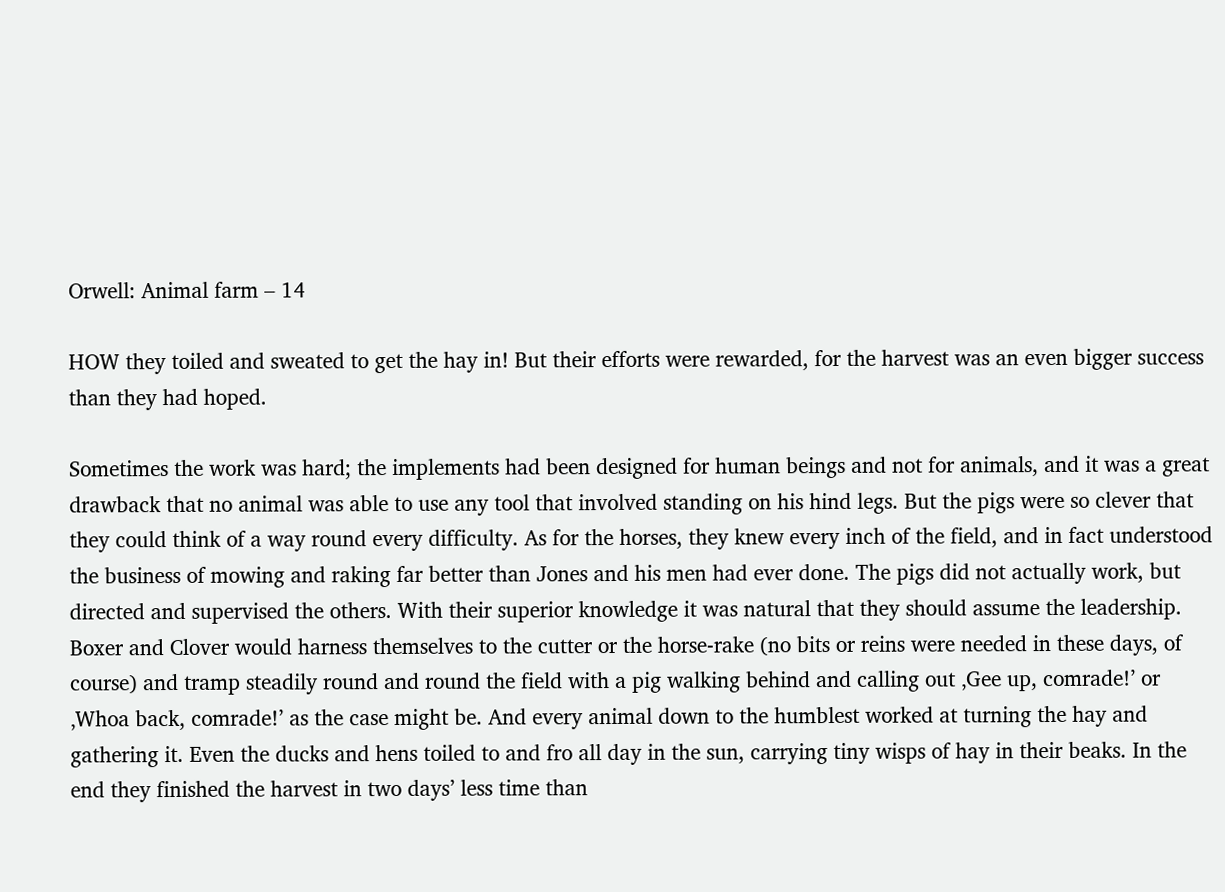Orwell: Animal farm – 14

HOW they toiled and sweated to get the hay in! But their efforts were rewarded, for the harvest was an even bigger success than they had hoped.

Sometimes the work was hard; the implements had been designed for human beings and not for animals, and it was a great drawback that no animal was able to use any tool that involved standing on his hind legs. But the pigs were so clever that they could think of a way round every difficulty. As for the horses, they knew every inch of the field, and in fact understood the business of mowing and raking far better than Jones and his men had ever done. The pigs did not actually work, but directed and supervised the others. With their superior knowledge it was natural that they should assume the leadership. Boxer and Clover would harness themselves to the cutter or the horse-rake (no bits or reins were needed in these days, of course) and tramp steadily round and round the field with a pig walking behind and calling out ‚Gee up, comrade!’ or ‚Whoa back, comrade!’ as the case might be. And every animal down to the humblest worked at turning the hay and gathering it. Even the ducks and hens toiled to and fro all day in the sun, carrying tiny wisps of hay in their beaks. In the end they finished the harvest in two days’ less time than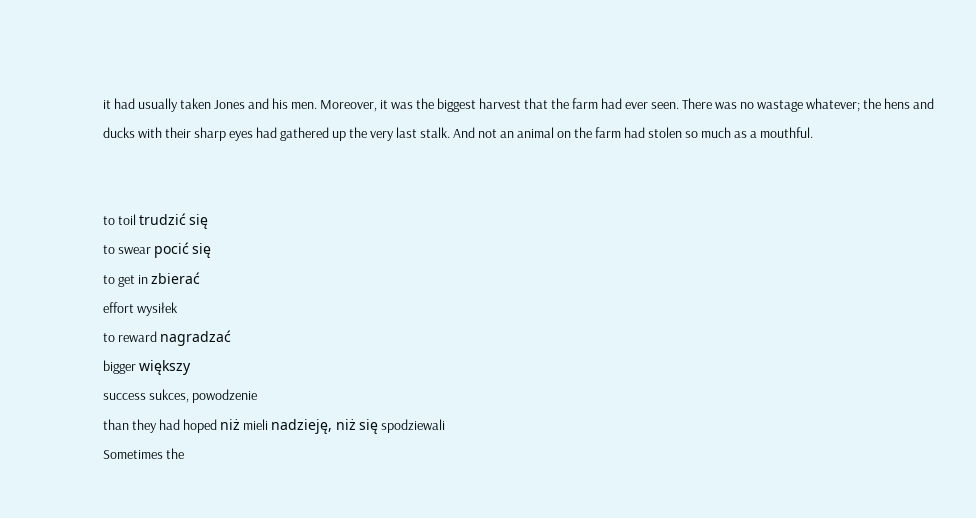it had usually taken Jones and his men. Moreover, it was the biggest harvest that the farm had ever seen. There was no wastage whatever; the hens and ducks with their sharp eyes had gathered up the very last stalk. And not an animal on the farm had stolen so much as a mouthful.


to toil trudzić się
to swear pocić się
to get in zbierać
effort wysiłek
to reward nagradzać
bigger większy
success sukces, powodzenie
than they had hoped niż mieli nadzieję, niż się spodziewali
Sometimes the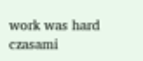work was hard czasami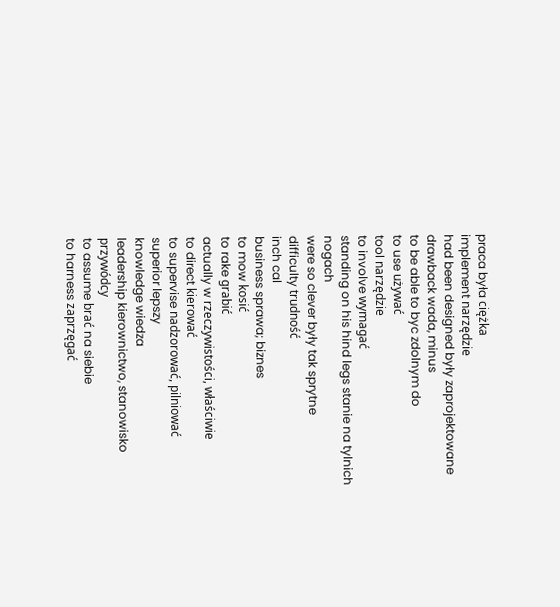praca była ciężka
implement narzędzie
had been designed były zaprojektowane
drawback wada, minus
to be able to byc zdolnym do
to use używać
tool narzędzie
to involve wymagać
standing on his hind legs stanie na tylnich nogach
were so clever były tak sprytne
difficulty trudność
inch cal
business sprawa; biznes
to mow kosić
to rake grabić
actually w rzeczywistości, właściwie
to direct kierować
to supervise nadzorować, pilniować
superior lepszy
knowledge wiedza
leadership kierownictwo, stanowisko przywódcy
to assume brać na siebie
to harness zaprzęgać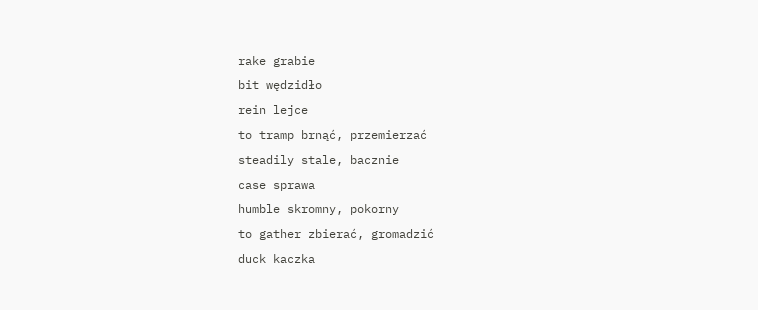rake grabie
bit wędzidło
rein lejce
to tramp brnąć, przemierzać
steadily stale, bacznie
case sprawa
humble skromny, pokorny
to gather zbierać, gromadzić
duck kaczka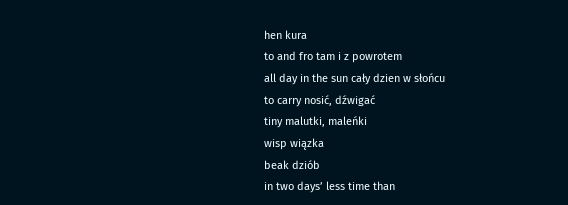hen kura
to and fro tam i z powrotem
all day in the sun cały dzien w słońcu
to carry nosić, dźwigać
tiny malutki, maleńki
wisp wiązka
beak dziób
in two days’ less time than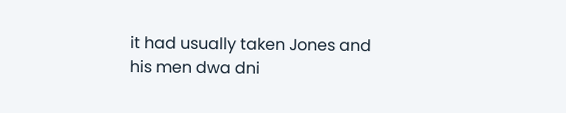it had usually taken Jones and his men dwa dni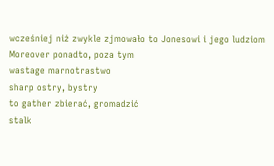wcześniej niż zwykle zjmowało to Jonesowi i jego ludziom
Moreover ponadto, poza tym
wastage marnotrastwo
sharp ostry, bystry
to gather zbierać, gromadzić
stalk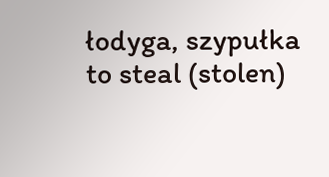łodyga, szypułka
to steal (stolen)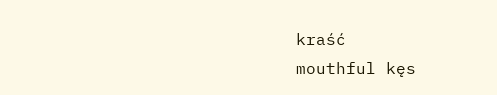kraść
mouthful kęs